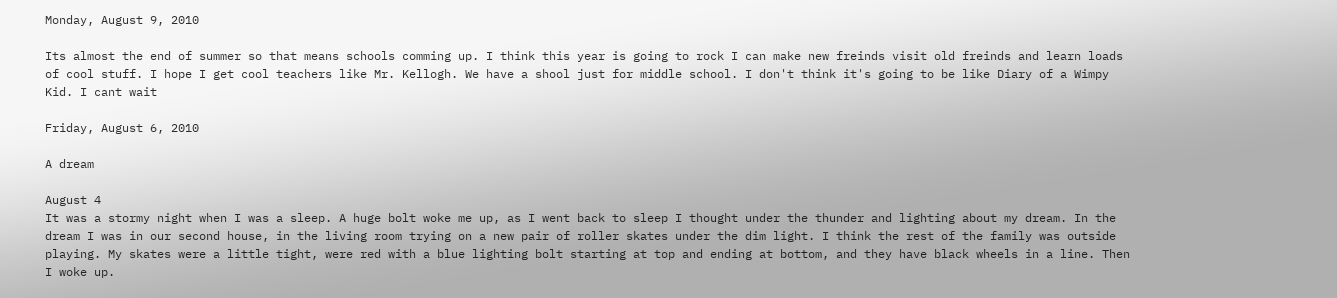Monday, August 9, 2010

Its almost the end of summer so that means schools comming up. I think this year is going to rock I can make new freinds visit old freinds and learn loads of cool stuff. I hope I get cool teachers like Mr. Kellogh. We have a shool just for middle school. I don't think it's going to be like Diary of a Wimpy Kid. I cant wait

Friday, August 6, 2010

A dream

August 4
It was a stormy night when I was a sleep. A huge bolt woke me up, as I went back to sleep I thought under the thunder and lighting about my dream. In the dream I was in our second house, in the living room trying on a new pair of roller skates under the dim light. I think the rest of the family was outside playing. My skates were a little tight, were red with a blue lighting bolt starting at top and ending at bottom, and they have black wheels in a line. Then I woke up.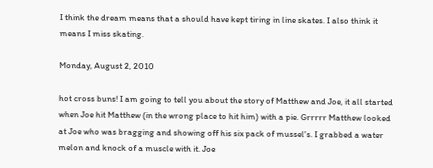I think the dream means that a should have kept tiring in line skates. I also think it means I miss skating.

Monday, August 2, 2010

hot cross buns! I am going to tell you about the story of Matthew and Joe, it all started when Joe hit Matthew (in the wrong place to hit him) with a pie. Grrrrr Matthew looked at Joe who was bragging and showing off his six pack of mussel's. I grabbed a water melon and knock of a muscle with it. Joe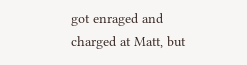got enraged and charged at Matt, but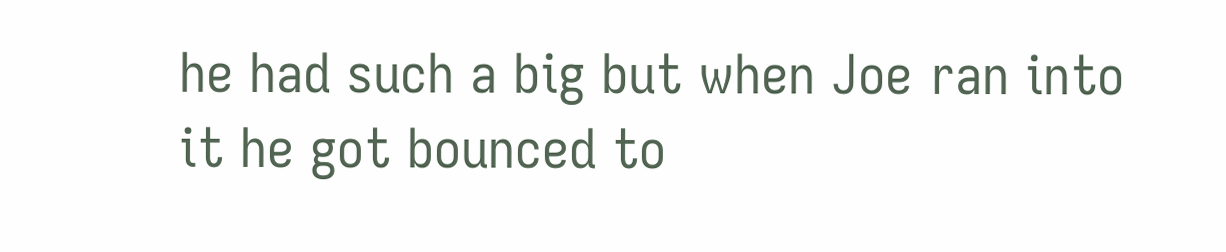he had such a big but when Joe ran into
it he got bounced to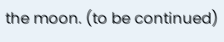the moon. (to be continued)